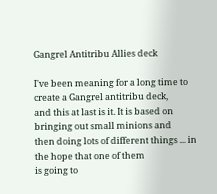Gangrel Antitribu Allies deck

I've been meaning for a long time to create a Gangrel antitribu deck,
and this at last is it. It is based on bringing out small minions and
then doing lots of different things ... in the hope that one of them
is going to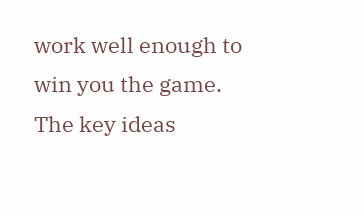work well enough to win you the game. The key ideas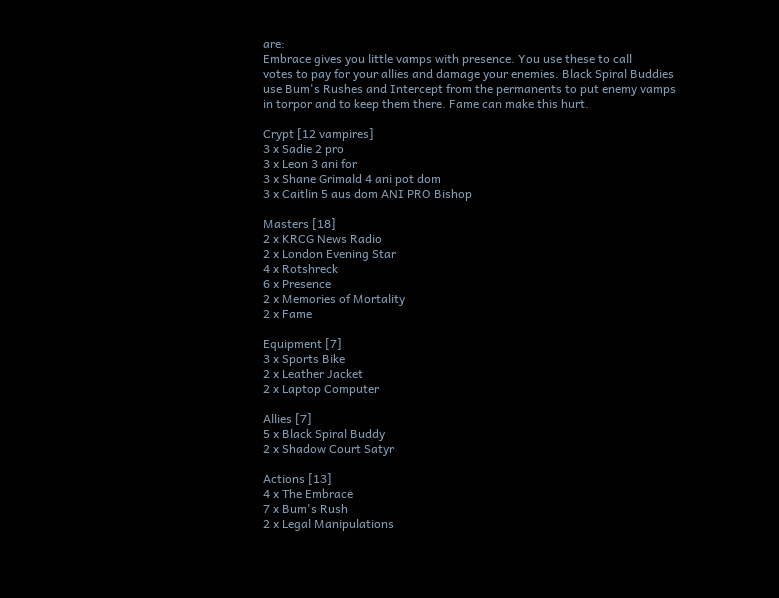are:
Embrace gives you little vamps with presence. You use these to call
votes to pay for your allies and damage your enemies. Black Spiral Buddies
use Bum's Rushes and Intercept from the permanents to put enemy vamps
in torpor and to keep them there. Fame can make this hurt.

Crypt [12 vampires]
3 x Sadie 2 pro
3 x Leon 3 ani for
3 x Shane Grimald 4 ani pot dom
3 x Caitlin 5 aus dom ANI PRO Bishop

Masters [18]
2 x KRCG News Radio
2 x London Evening Star
4 x Rotshreck
6 x Presence
2 x Memories of Mortality
2 x Fame

Equipment [7]
3 x Sports Bike
2 x Leather Jacket
2 x Laptop Computer

Allies [7]
5 x Black Spiral Buddy
2 x Shadow Court Satyr

Actions [13]
4 x The Embrace
7 x Bum's Rush
2 x Legal Manipulations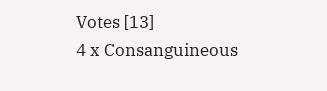Votes [13]
4 x Consanguineous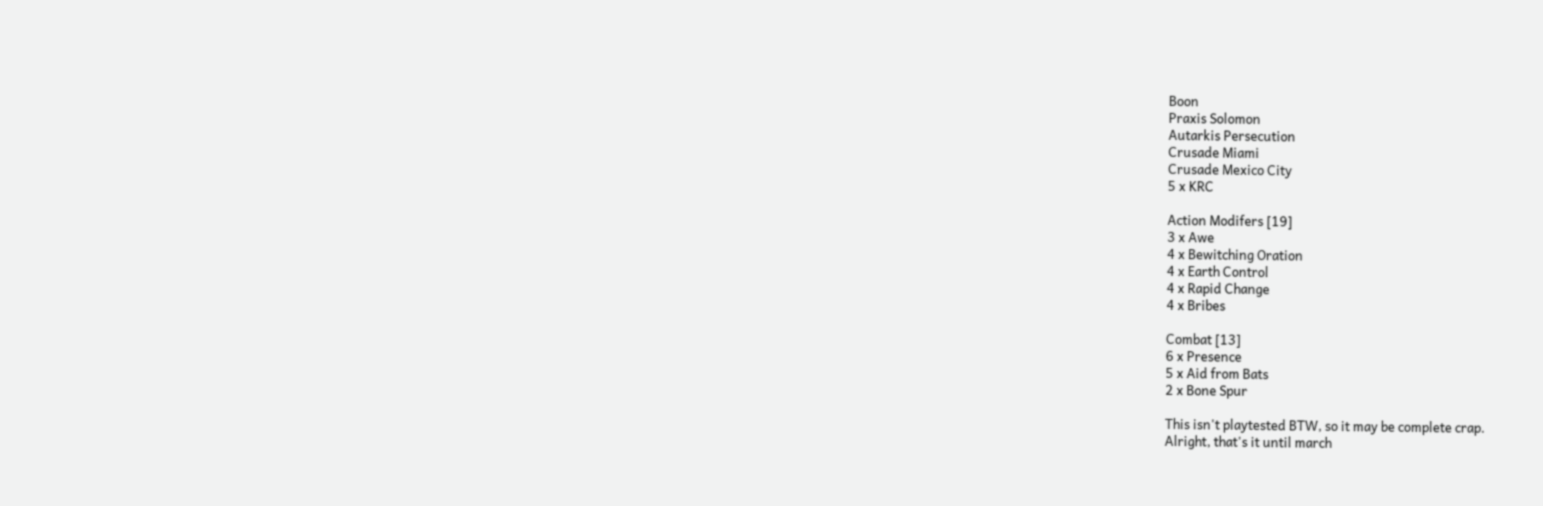Boon
Praxis Solomon
Autarkis Persecution
Crusade Miami
Crusade Mexico City
5 x KRC

Action Modifers [19]
3 x Awe
4 x Bewitching Oration
4 x Earth Control
4 x Rapid Change
4 x Bribes

Combat [13]
6 x Presence
5 x Aid from Bats
2 x Bone Spur

This isn't playtested BTW, so it may be complete crap.
Alright, that's it until march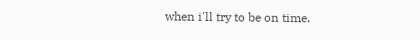when i'll try to be on time.